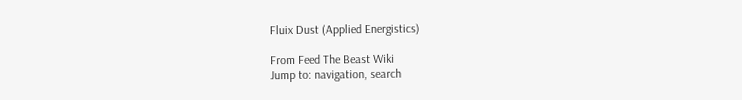Fluix Dust (Applied Energistics)

From Feed The Beast Wiki
Jump to: navigation, search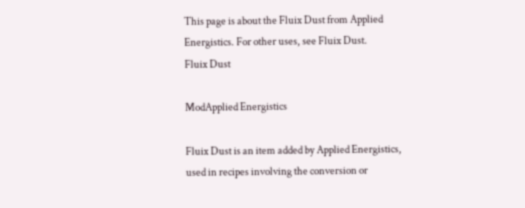This page is about the Fluix Dust from Applied Energistics. For other uses, see Fluix Dust.
Fluix Dust

ModApplied Energistics

Fluix Dust is an item added by Applied Energistics, used in recipes involving the conversion or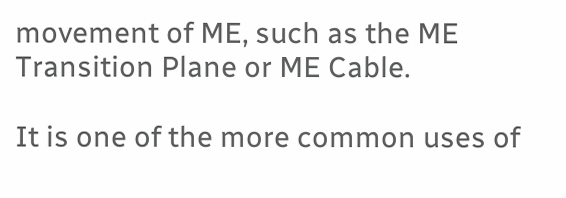movement of ME, such as the ME Transition Plane or ME Cable.

It is one of the more common uses of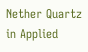Nether Quartz in Applied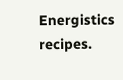Energistics recipes.